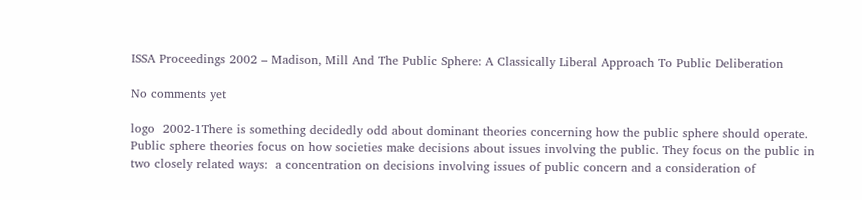ISSA Proceedings 2002 – Madison, Mill And The Public Sphere: A Classically Liberal Approach To Public Deliberation

No comments yet

logo  2002-1There is something decidedly odd about dominant theories concerning how the public sphere should operate. Public sphere theories focus on how societies make decisions about issues involving the public. They focus on the public in two closely related ways:  a concentration on decisions involving issues of public concern and a consideration of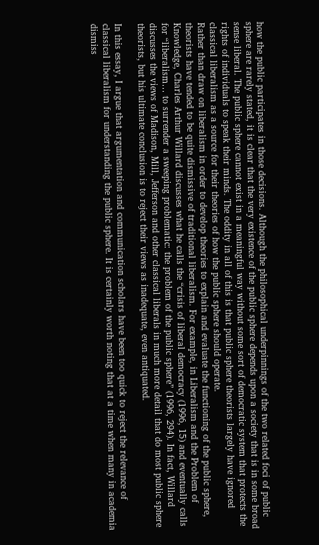how the public participates in those decisions. Although the philosophical underpinnings of the two related foci of public sphere are rarely stated, it is clear that the very existence of the public sphere depends upon a society that is in some broad sense liberal. The public sphere cannot exist in a meaningful way without some sort of democratic system that protects the rights of individuals to speak their minds. The oddity in all of this is that public sphere theorists largely have ignored classical liberalism as a source for their theories of how the public sphere should operate.
Rather than draw on liberalism in order to develop theories to explain and evaluate the functioning of the public sphere, theorists have tended to be quite dismissive of traditional liberalism. For example, in Liberalism and the Problem of Knowledge, Charles Arthur Willard discusses what he calls the “crisis of liberal democracy (1996, 15) and eventually calls for “liberalism… to surrender a sweeping problematic: the problem of the public sphere” (1996, 294). In fact, Willard discusses the views of Madison, Mill, Jefferson and other classical liberals in much more detail that do most public sphere theorists, but his ultimate conclusion is to reject their views as inadequate, even antiquated.

In this essay, I argue that argumentation and communication scholars have been too quick to reject the relevance of classical liberalism for understanding the public sphere. It is certainly worth noting that at a time when many in academia dismiss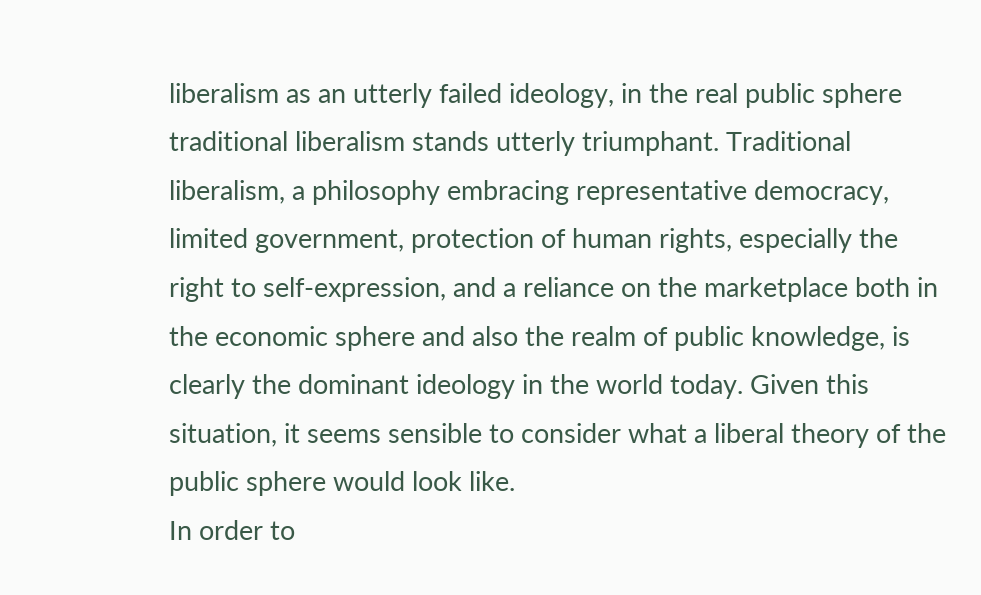liberalism as an utterly failed ideology, in the real public sphere traditional liberalism stands utterly triumphant. Traditional liberalism, a philosophy embracing representative democracy, limited government, protection of human rights, especially the right to self-expression, and a reliance on the marketplace both in the economic sphere and also the realm of public knowledge, is clearly the dominant ideology in the world today. Given this situation, it seems sensible to consider what a liberal theory of the public sphere would look like.
In order to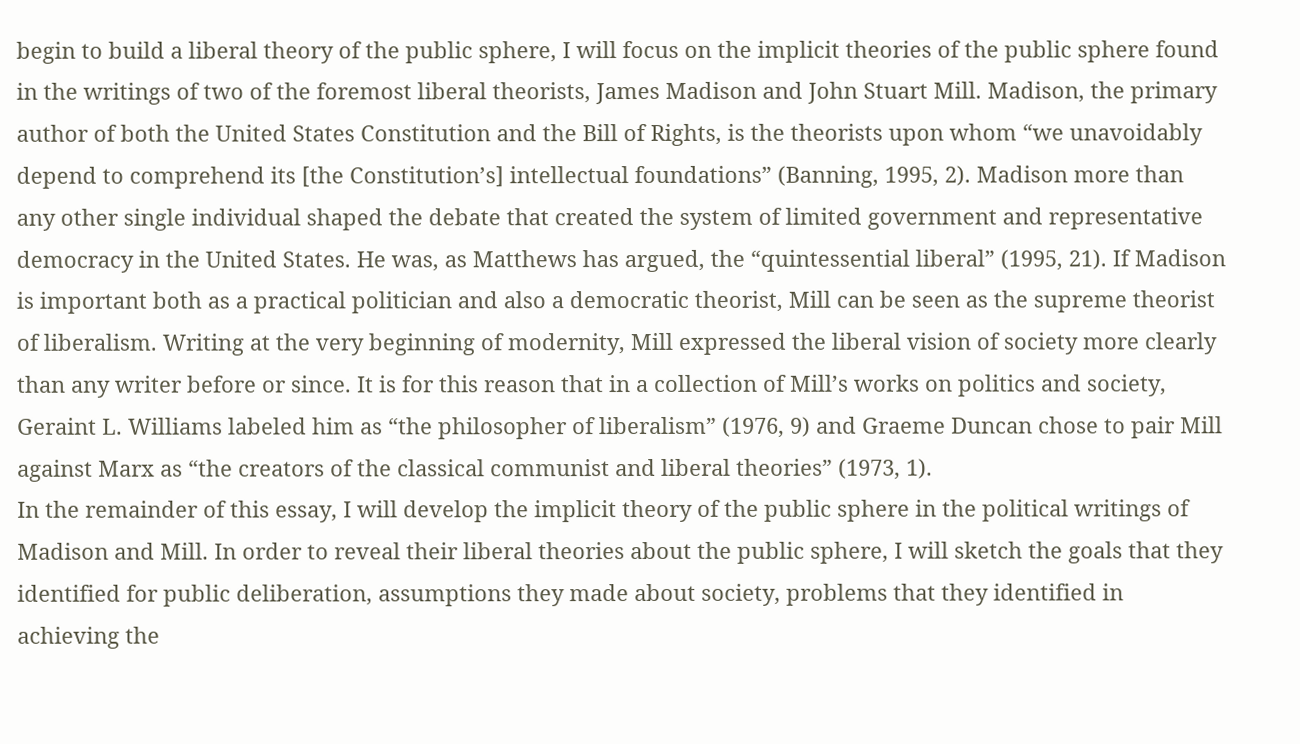begin to build a liberal theory of the public sphere, I will focus on the implicit theories of the public sphere found in the writings of two of the foremost liberal theorists, James Madison and John Stuart Mill. Madison, the primary author of both the United States Constitution and the Bill of Rights, is the theorists upon whom “we unavoidably depend to comprehend its [the Constitution’s] intellectual foundations” (Banning, 1995, 2). Madison more than any other single individual shaped the debate that created the system of limited government and representative democracy in the United States. He was, as Matthews has argued, the “quintessential liberal” (1995, 21). If Madison is important both as a practical politician and also a democratic theorist, Mill can be seen as the supreme theorist of liberalism. Writing at the very beginning of modernity, Mill expressed the liberal vision of society more clearly than any writer before or since. It is for this reason that in a collection of Mill’s works on politics and society, Geraint L. Williams labeled him as “the philosopher of liberalism” (1976, 9) and Graeme Duncan chose to pair Mill against Marx as “the creators of the classical communist and liberal theories” (1973, 1).
In the remainder of this essay, I will develop the implicit theory of the public sphere in the political writings of Madison and Mill. In order to reveal their liberal theories about the public sphere, I will sketch the goals that they identified for public deliberation, assumptions they made about society, problems that they identified in achieving the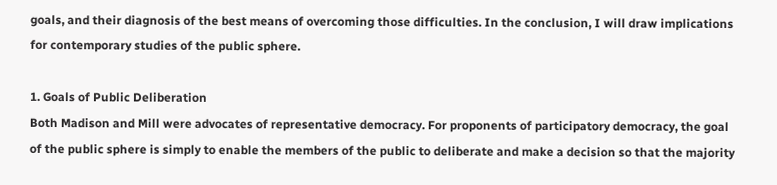goals, and their diagnosis of the best means of overcoming those difficulties. In the conclusion, I will draw implications for contemporary studies of the public sphere.

1. Goals of Public Deliberation
Both Madison and Mill were advocates of representative democracy. For proponents of participatory democracy, the goal of the public sphere is simply to enable the members of the public to deliberate and make a decision so that the majority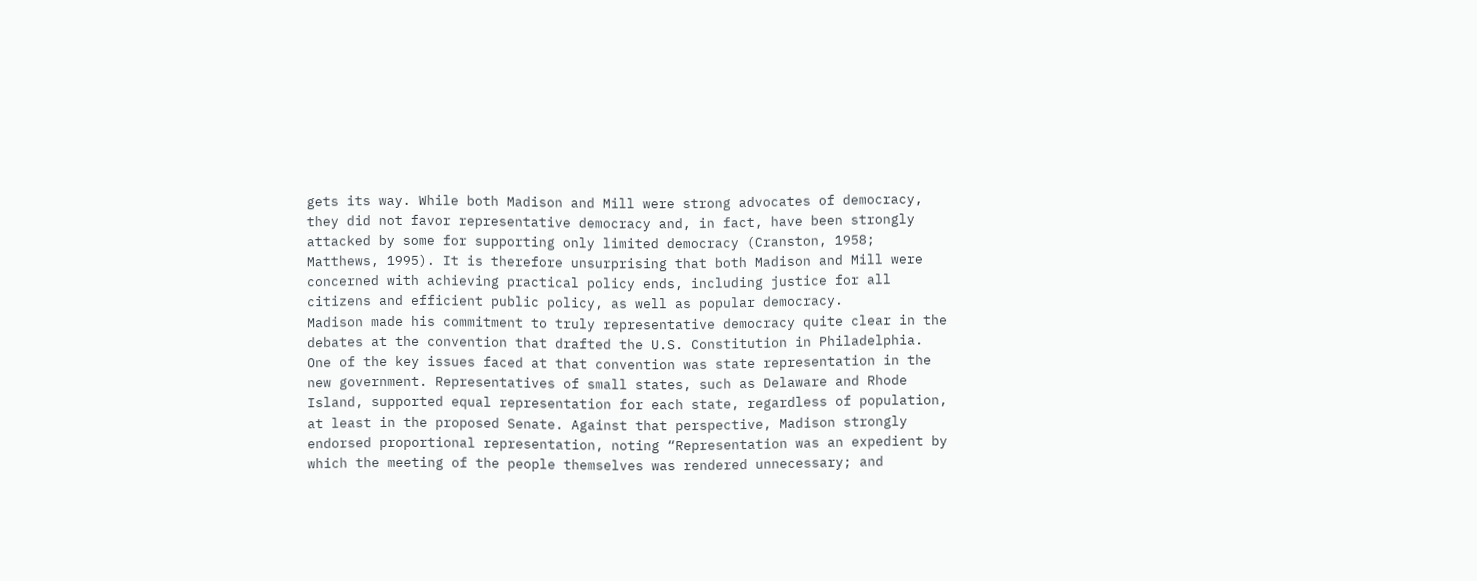gets its way. While both Madison and Mill were strong advocates of democracy, they did not favor representative democracy and, in fact, have been strongly attacked by some for supporting only limited democracy (Cranston, 1958; Matthews, 1995). It is therefore unsurprising that both Madison and Mill were concerned with achieving practical policy ends, including justice for all citizens and efficient public policy, as well as popular democracy.
Madison made his commitment to truly representative democracy quite clear in the debates at the convention that drafted the U.S. Constitution in Philadelphia. One of the key issues faced at that convention was state representation in the new government. Representatives of small states, such as Delaware and Rhode Island, supported equal representation for each state, regardless of population, at least in the proposed Senate. Against that perspective, Madison strongly endorsed proportional representation, noting “Representation was an expedient by which the meeting of the people themselves was rendered unnecessary; and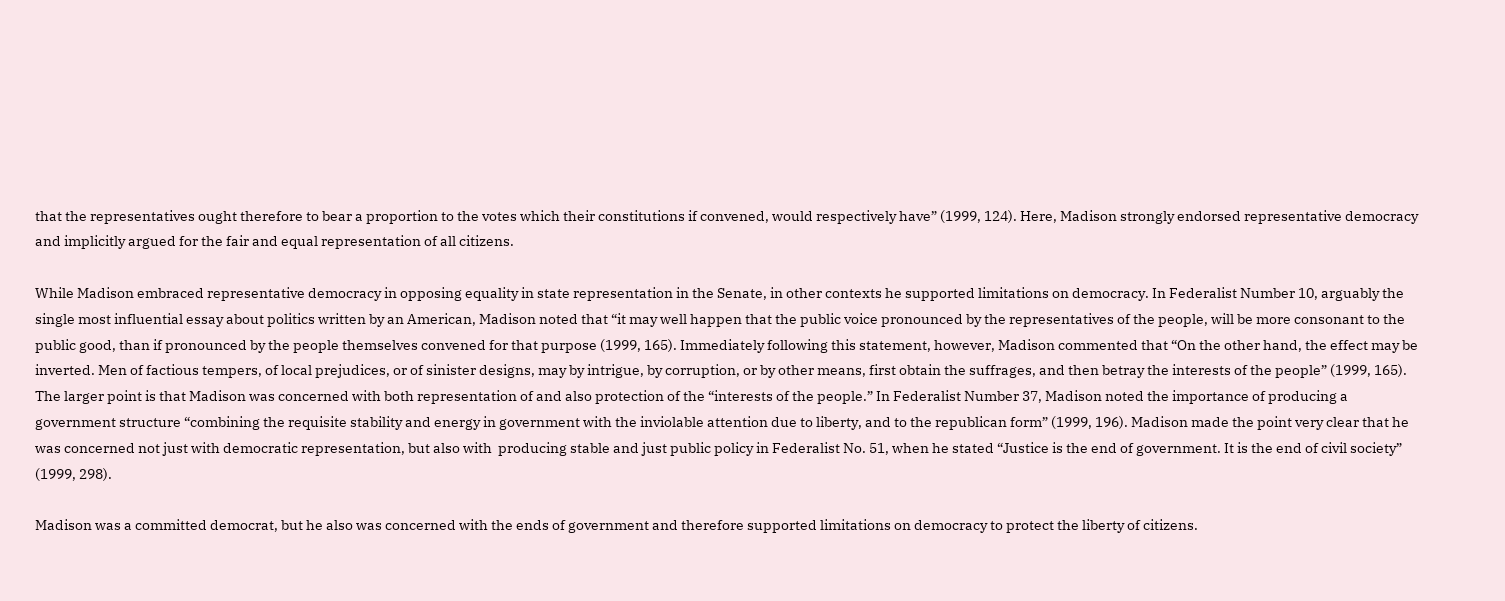that the representatives ought therefore to bear a proportion to the votes which their constitutions if convened, would respectively have” (1999, 124). Here, Madison strongly endorsed representative democracy and implicitly argued for the fair and equal representation of all citizens.

While Madison embraced representative democracy in opposing equality in state representation in the Senate, in other contexts he supported limitations on democracy. In Federalist Number 10, arguably the single most influential essay about politics written by an American, Madison noted that “it may well happen that the public voice pronounced by the representatives of the people, will be more consonant to the public good, than if pronounced by the people themselves convened for that purpose (1999, 165). Immediately following this statement, however, Madison commented that “On the other hand, the effect may be inverted. Men of factious tempers, of local prejudices, or of sinister designs, may by intrigue, by corruption, or by other means, first obtain the suffrages, and then betray the interests of the people” (1999, 165). The larger point is that Madison was concerned with both representation of and also protection of the “interests of the people.” In Federalist Number 37, Madison noted the importance of producing a government structure “combining the requisite stability and energy in government with the inviolable attention due to liberty, and to the republican form” (1999, 196). Madison made the point very clear that he was concerned not just with democratic representation, but also with  producing stable and just public policy in Federalist No. 51, when he stated “Justice is the end of government. It is the end of civil society” (1999, 298).

Madison was a committed democrat, but he also was concerned with the ends of government and therefore supported limitations on democracy to protect the liberty of citizens.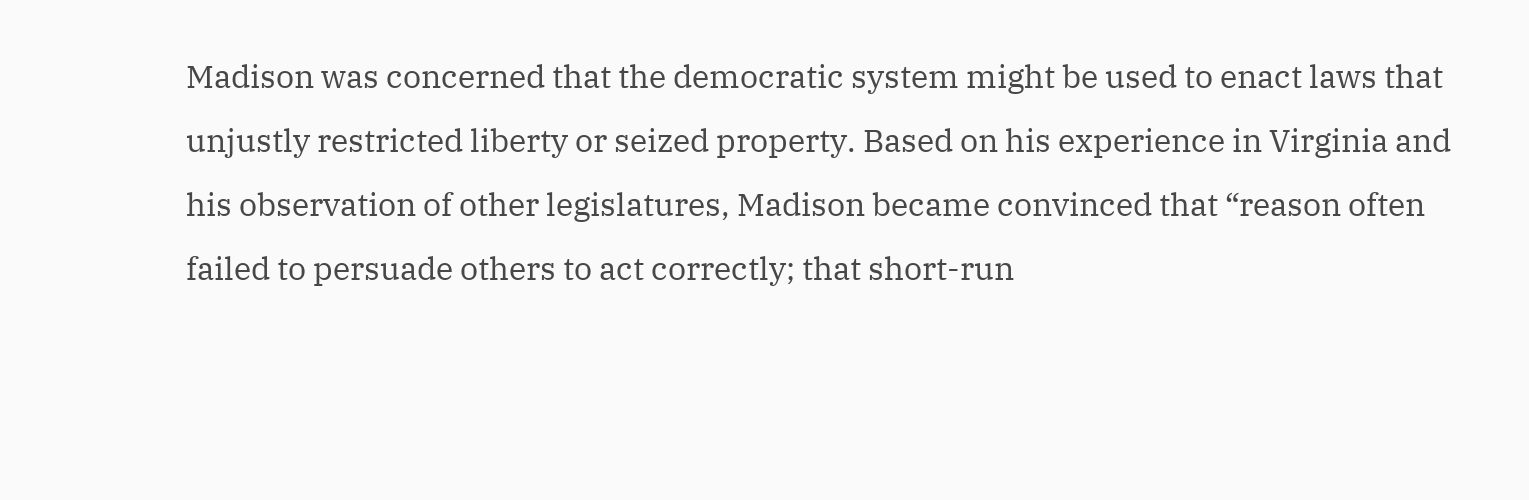Madison was concerned that the democratic system might be used to enact laws that unjustly restricted liberty or seized property. Based on his experience in Virginia and his observation of other legislatures, Madison became convinced that “reason often failed to persuade others to act correctly; that short-run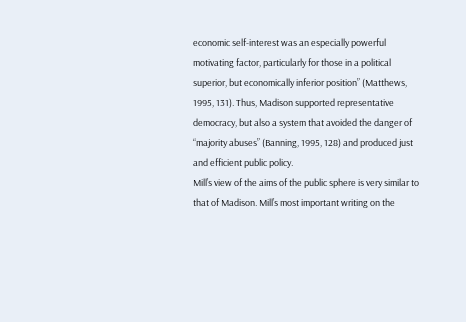economic self-interest was an especially powerful motivating factor, particularly for those in a political superior, but economically inferior position” (Matthews, 1995, 131). Thus, Madison supported representative democracy, but also a system that avoided the danger of “majority abuses” (Banning, 1995, 128) and produced just and efficient public policy.
Mill’s view of the aims of the public sphere is very similar to that of Madison. Mill’s most important writing on the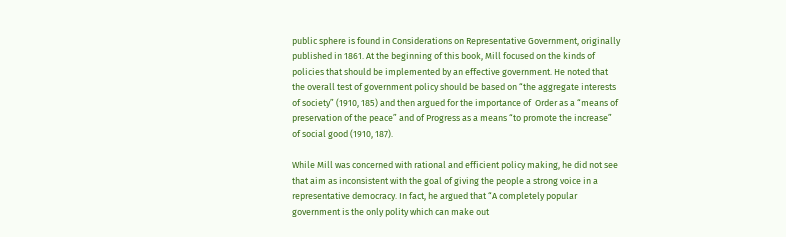public sphere is found in Considerations on Representative Government, originally published in 1861. At the beginning of this book, Mill focused on the kinds of policies that should be implemented by an effective government. He noted that the overall test of government policy should be based on “the aggregate interests of society” (1910, 185) and then argued for the importance of  Order as a “means of preservation of the peace” and of Progress as a means “to promote the increase” of social good (1910, 187).

While Mill was concerned with rational and efficient policy making, he did not see that aim as inconsistent with the goal of giving the people a strong voice in a representative democracy. In fact, he argued that “A completely popular government is the only polity which can make out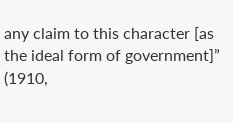any claim to this character [as the ideal form of government]” (1910,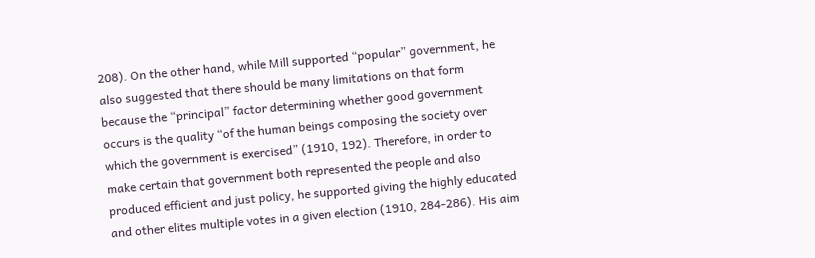208). On the other hand, while Mill supported “popular” government, he also suggested that there should be many limitations on that form because the “principal” factor determining whether good government occurs is the quality “of the human beings composing the society over which the government is exercised” (1910, 192). Therefore, in order to make certain that government both represented the people and also produced efficient and just policy, he supported giving the highly educated and other elites multiple votes in a given election (1910, 284-286). His aim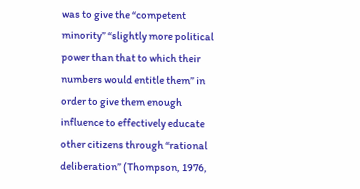was to give the “competent minority” “slightly more political power than that to which their numbers would entitle them” in order to give them enough influence to effectively educate other citizens through “rational deliberation” (Thompson, 1976,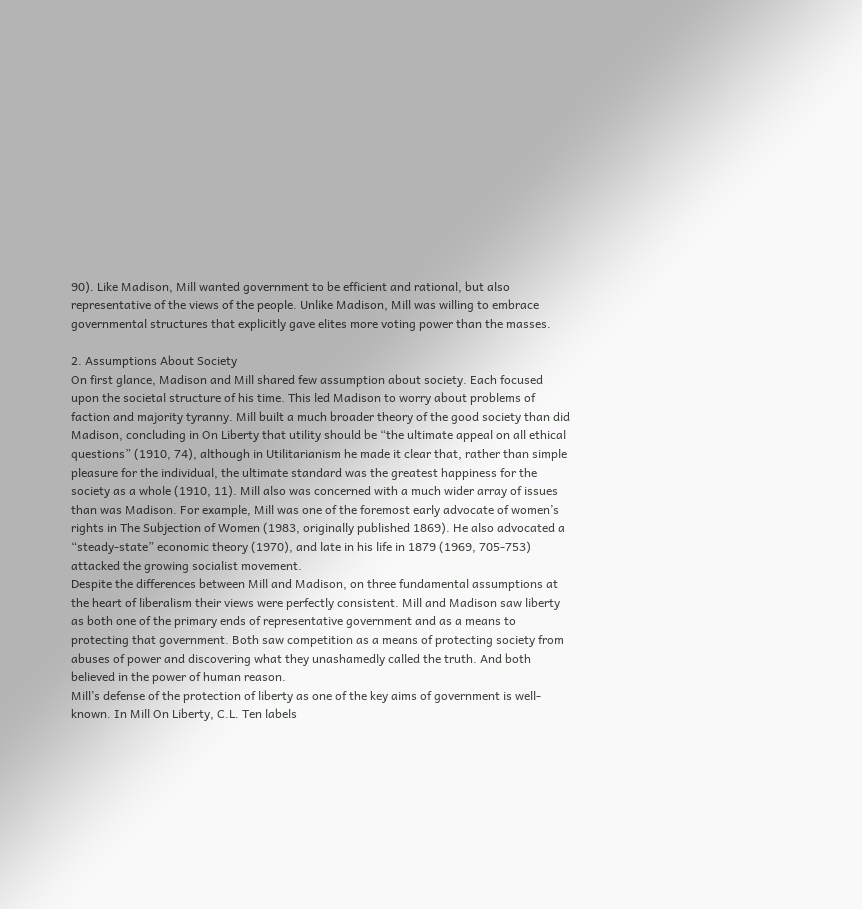90). Like Madison, Mill wanted government to be efficient and rational, but also representative of the views of the people. Unlike Madison, Mill was willing to embrace governmental structures that explicitly gave elites more voting power than the masses.

2. Assumptions About Society
On first glance, Madison and Mill shared few assumption about society. Each focused upon the societal structure of his time. This led Madison to worry about problems of faction and majority tyranny. Mill built a much broader theory of the good society than did Madison, concluding in On Liberty that utility should be “the ultimate appeal on all ethical questions” (1910, 74), although in Utilitarianism he made it clear that, rather than simple pleasure for the individual, the ultimate standard was the greatest happiness for the society as a whole (1910, 11). Mill also was concerned with a much wider array of issues than was Madison. For example, Mill was one of the foremost early advocate of women’s rights in The Subjection of Women (1983, originally published 1869). He also advocated a “steady-state” economic theory (1970), and late in his life in 1879 (1969, 705-753) attacked the growing socialist movement.
Despite the differences between Mill and Madison, on three fundamental assumptions at the heart of liberalism their views were perfectly consistent. Mill and Madison saw liberty as both one of the primary ends of representative government and as a means to protecting that government. Both saw competition as a means of protecting society from abuses of power and discovering what they unashamedly called the truth. And both believed in the power of human reason.
Mill’s defense of the protection of liberty as one of the key aims of government is well-known. In Mill On Liberty, C.L. Ten labels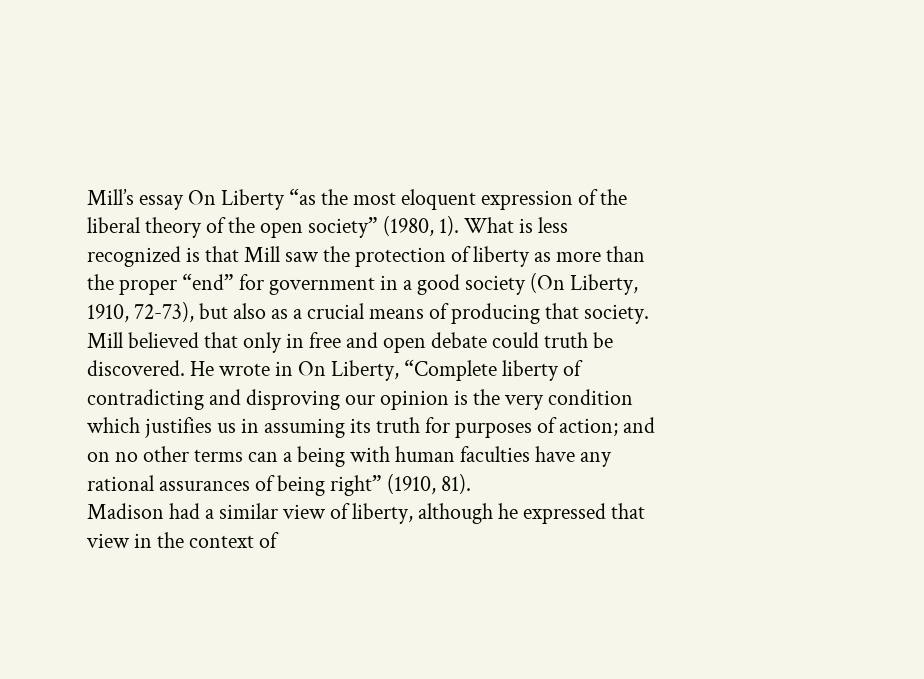Mill’s essay On Liberty “as the most eloquent expression of the liberal theory of the open society” (1980, 1). What is less recognized is that Mill saw the protection of liberty as more than the proper “end” for government in a good society (On Liberty, 1910, 72-73), but also as a crucial means of producing that society. Mill believed that only in free and open debate could truth be discovered. He wrote in On Liberty, “Complete liberty of contradicting and disproving our opinion is the very condition which justifies us in assuming its truth for purposes of action; and on no other terms can a being with human faculties have any rational assurances of being right” (1910, 81).
Madison had a similar view of liberty, although he expressed that view in the context of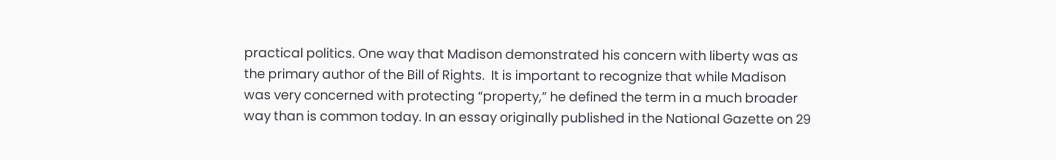practical politics. One way that Madison demonstrated his concern with liberty was as the primary author of the Bill of Rights.  It is important to recognize that while Madison was very concerned with protecting “property,” he defined the term in a much broader way than is common today. In an essay originally published in the National Gazette on 29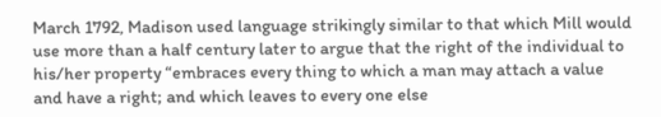March 1792, Madison used language strikingly similar to that which Mill would use more than a half century later to argue that the right of the individual to his/her property “embraces every thing to which a man may attach a value and have a right; and which leaves to every one else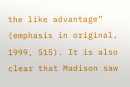the like advantage” (emphasis in original, 1999, 515). It is also clear that Madison saw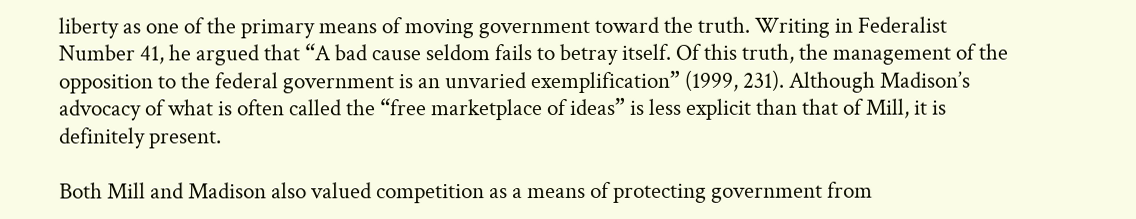liberty as one of the primary means of moving government toward the truth. Writing in Federalist Number 41, he argued that “A bad cause seldom fails to betray itself. Of this truth, the management of the opposition to the federal government is an unvaried exemplification” (1999, 231). Although Madison’s advocacy of what is often called the “free marketplace of ideas” is less explicit than that of Mill, it is definitely present.

Both Mill and Madison also valued competition as a means of protecting government from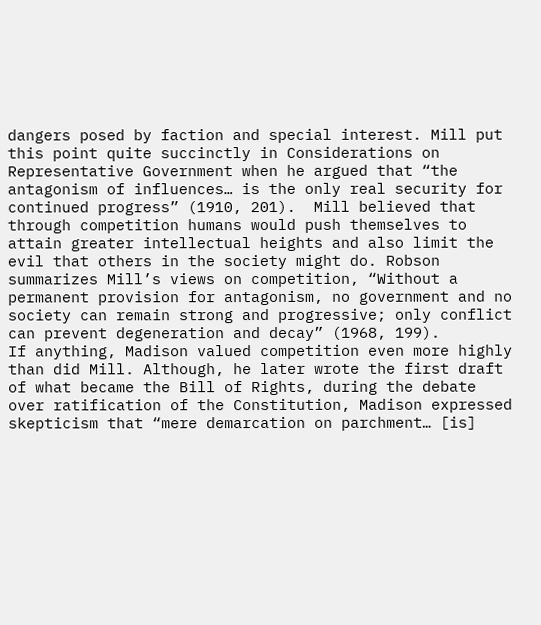dangers posed by faction and special interest. Mill put this point quite succinctly in Considerations on Representative Government when he argued that “the antagonism of influences… is the only real security for continued progress” (1910, 201).  Mill believed that through competition humans would push themselves to attain greater intellectual heights and also limit the evil that others in the society might do. Robson summarizes Mill’s views on competition, “Without a permanent provision for antagonism, no government and no society can remain strong and progressive; only conflict can prevent degeneration and decay” (1968, 199).
If anything, Madison valued competition even more highly than did Mill. Although, he later wrote the first draft of what became the Bill of Rights, during the debate over ratification of the Constitution, Madison expressed skepticism that “mere demarcation on parchment… [is]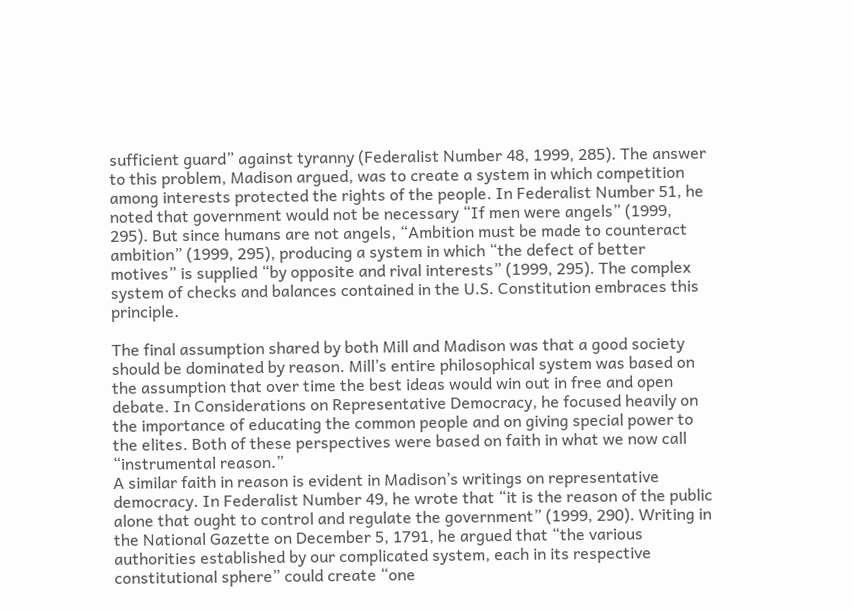sufficient guard” against tyranny (Federalist Number 48, 1999, 285). The answer to this problem, Madison argued, was to create a system in which competition among interests protected the rights of the people. In Federalist Number 51, he noted that government would not be necessary “If men were angels” (1999, 295). But since humans are not angels, “Ambition must be made to counteract ambition” (1999, 295), producing a system in which “the defect of better motives” is supplied “by opposite and rival interests” (1999, 295). The complex system of checks and balances contained in the U.S. Constitution embraces this principle.

The final assumption shared by both Mill and Madison was that a good society should be dominated by reason. Mill’s entire philosophical system was based on the assumption that over time the best ideas would win out in free and open debate. In Considerations on Representative Democracy, he focused heavily on the importance of educating the common people and on giving special power to the elites. Both of these perspectives were based on faith in what we now call “instrumental reason.”
A similar faith in reason is evident in Madison’s writings on representative democracy. In Federalist Number 49, he wrote that “it is the reason of the public alone that ought to control and regulate the government” (1999, 290). Writing in the National Gazette on December 5, 1791, he argued that “the various authorities established by our complicated system, each in its respective constitutional sphere” could create “one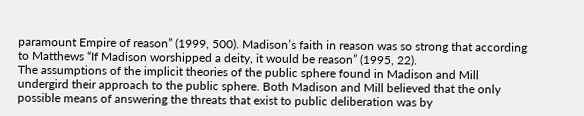paramount Empire of reason” (1999, 500). Madison’s faith in reason was so strong that according to Matthews “If Madison worshipped a deity, it would be reason” (1995, 22).
The assumptions of the implicit theories of the public sphere found in Madison and Mill undergird their approach to the public sphere. Both Madison and Mill believed that the only possible means of answering the threats that exist to public deliberation was by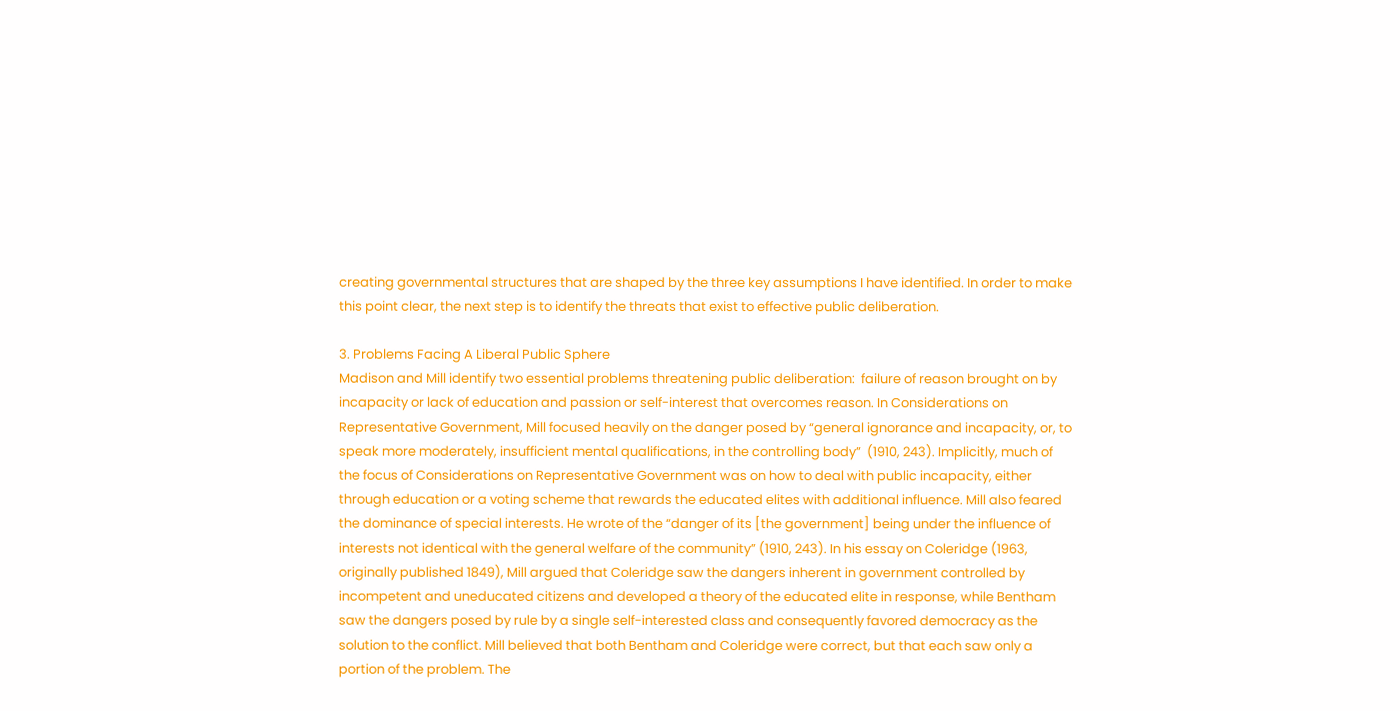creating governmental structures that are shaped by the three key assumptions I have identified. In order to make this point clear, the next step is to identify the threats that exist to effective public deliberation.

3. Problems Facing A Liberal Public Sphere
Madison and Mill identify two essential problems threatening public deliberation:  failure of reason brought on by incapacity or lack of education and passion or self-interest that overcomes reason. In Considerations on Representative Government, Mill focused heavily on the danger posed by “general ignorance and incapacity, or, to speak more moderately, insufficient mental qualifications, in the controlling body”  (1910, 243). Implicitly, much of the focus of Considerations on Representative Government was on how to deal with public incapacity, either through education or a voting scheme that rewards the educated elites with additional influence. Mill also feared the dominance of special interests. He wrote of the “danger of its [the government] being under the influence of interests not identical with the general welfare of the community” (1910, 243). In his essay on Coleridge (1963, originally published 1849), Mill argued that Coleridge saw the dangers inherent in government controlled by incompetent and uneducated citizens and developed a theory of the educated elite in response, while Bentham saw the dangers posed by rule by a single self-interested class and consequently favored democracy as the solution to the conflict. Mill believed that both Bentham and Coleridge were correct, but that each saw only a portion of the problem. The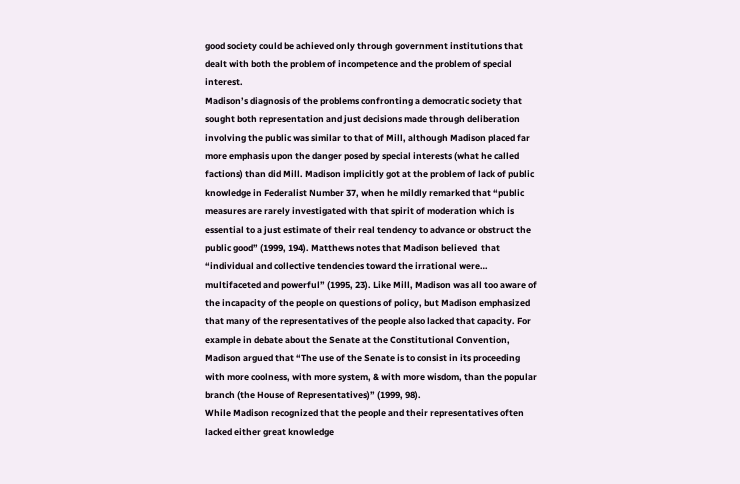good society could be achieved only through government institutions that dealt with both the problem of incompetence and the problem of special interest.
Madison’s diagnosis of the problems confronting a democratic society that sought both representation and just decisions made through deliberation involving the public was similar to that of Mill, although Madison placed far more emphasis upon the danger posed by special interests (what he called factions) than did Mill. Madison implicitly got at the problem of lack of public knowledge in Federalist Number 37, when he mildly remarked that “public measures are rarely investigated with that spirit of moderation which is essential to a just estimate of their real tendency to advance or obstruct the public good” (1999, 194). Matthews notes that Madison believed  that “individual and collective tendencies toward the irrational were… multifaceted and powerful” (1995, 23). Like Mill, Madison was all too aware of the incapacity of the people on questions of policy, but Madison emphasized that many of the representatives of the people also lacked that capacity. For example in debate about the Senate at the Constitutional Convention, Madison argued that “The use of the Senate is to consist in its proceeding with more coolness, with more system, & with more wisdom, than the popular branch (the House of Representatives)” (1999, 98).
While Madison recognized that the people and their representatives often lacked either great knowledge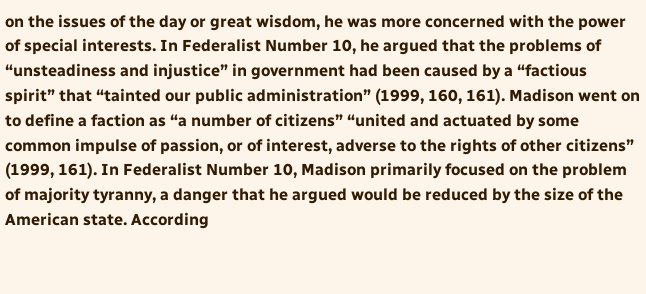on the issues of the day or great wisdom, he was more concerned with the power of special interests. In Federalist Number 10, he argued that the problems of “unsteadiness and injustice” in government had been caused by a “factious spirit” that “tainted our public administration” (1999, 160, 161). Madison went on to define a faction as “a number of citizens” “united and actuated by some common impulse of passion, or of interest, adverse to the rights of other citizens” (1999, 161). In Federalist Number 10, Madison primarily focused on the problem of majority tyranny, a danger that he argued would be reduced by the size of the American state. According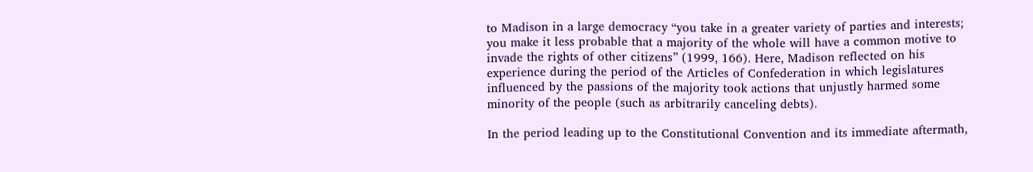to Madison in a large democracy “you take in a greater variety of parties and interests; you make it less probable that a majority of the whole will have a common motive to invade the rights of other citizens” (1999, 166). Here, Madison reflected on his experience during the period of the Articles of Confederation in which legislatures influenced by the passions of the majority took actions that unjustly harmed some minority of the people (such as arbitrarily canceling debts).

In the period leading up to the Constitutional Convention and its immediate aftermath,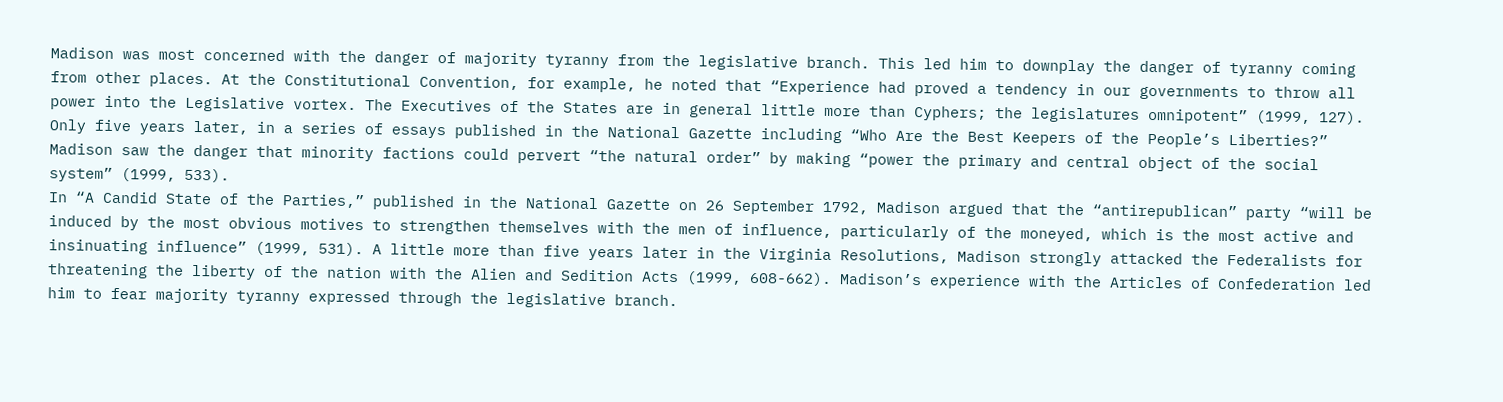Madison was most concerned with the danger of majority tyranny from the legislative branch. This led him to downplay the danger of tyranny coming from other places. At the Constitutional Convention, for example, he noted that “Experience had proved a tendency in our governments to throw all power into the Legislative vortex. The Executives of the States are in general little more than Cyphers; the legislatures omnipotent” (1999, 127). Only five years later, in a series of essays published in the National Gazette including “Who Are the Best Keepers of the People’s Liberties?” Madison saw the danger that minority factions could pervert “the natural order” by making “power the primary and central object of the social system” (1999, 533).
In “A Candid State of the Parties,” published in the National Gazette on 26 September 1792, Madison argued that the “antirepublican” party “will be induced by the most obvious motives to strengthen themselves with the men of influence, particularly of the moneyed, which is the most active and insinuating influence” (1999, 531). A little more than five years later in the Virginia Resolutions, Madison strongly attacked the Federalists for threatening the liberty of the nation with the Alien and Sedition Acts (1999, 608-662). Madison’s experience with the Articles of Confederation led him to fear majority tyranny expressed through the legislative branch.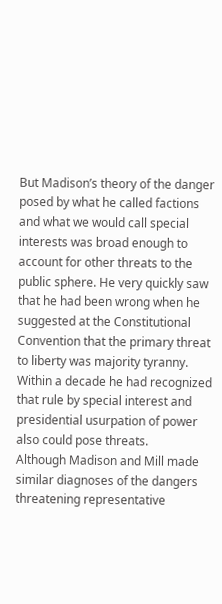But Madison’s theory of the danger posed by what he called factions and what we would call special interests was broad enough to account for other threats to the public sphere. He very quickly saw that he had been wrong when he suggested at the Constitutional Convention that the primary threat to liberty was majority tyranny. Within a decade he had recognized that rule by special interest and presidential usurpation of power also could pose threats.
Although Madison and Mill made similar diagnoses of the dangers threatening representative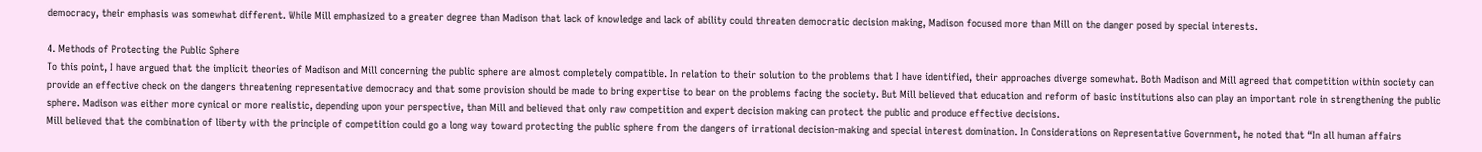democracy, their emphasis was somewhat different. While Mill emphasized to a greater degree than Madison that lack of knowledge and lack of ability could threaten democratic decision making, Madison focused more than Mill on the danger posed by special interests.

4. Methods of Protecting the Public Sphere
To this point, I have argued that the implicit theories of Madison and Mill concerning the public sphere are almost completely compatible. In relation to their solution to the problems that I have identified, their approaches diverge somewhat. Both Madison and Mill agreed that competition within society can provide an effective check on the dangers threatening representative democracy and that some provision should be made to bring expertise to bear on the problems facing the society. But Mill believed that education and reform of basic institutions also can play an important role in strengthening the public sphere. Madison was either more cynical or more realistic, depending upon your perspective, than Mill and believed that only raw competition and expert decision making can protect the public and produce effective decisions.
Mill believed that the combination of liberty with the principle of competition could go a long way toward protecting the public sphere from the dangers of irrational decision-making and special interest domination. In Considerations on Representative Government, he noted that “In all human affairs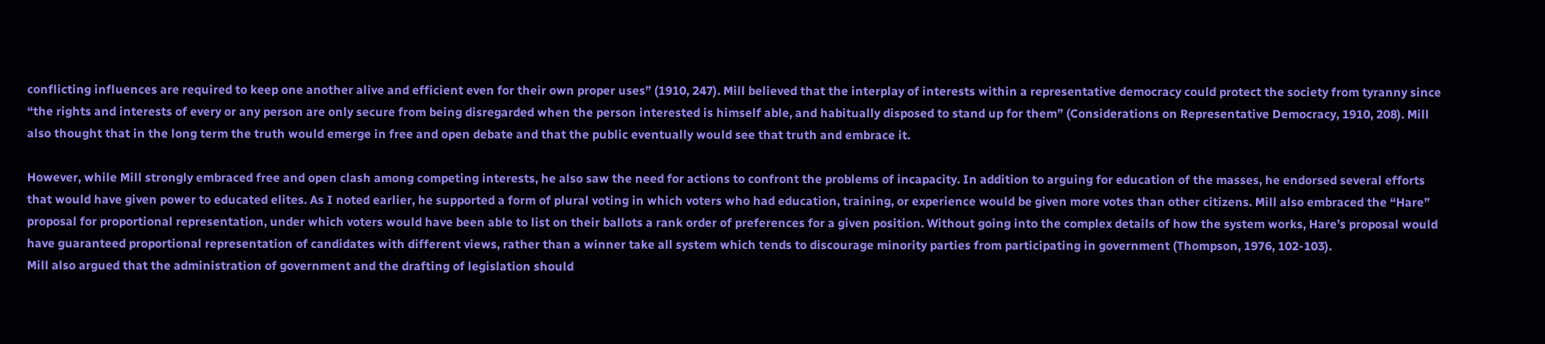conflicting influences are required to keep one another alive and efficient even for their own proper uses” (1910, 247). Mill believed that the interplay of interests within a representative democracy could protect the society from tyranny since “the rights and interests of every or any person are only secure from being disregarded when the person interested is himself able, and habitually disposed to stand up for them” (Considerations on Representative Democracy, 1910, 208). Mill also thought that in the long term the truth would emerge in free and open debate and that the public eventually would see that truth and embrace it.

However, while Mill strongly embraced free and open clash among competing interests, he also saw the need for actions to confront the problems of incapacity. In addition to arguing for education of the masses, he endorsed several efforts that would have given power to educated elites. As I noted earlier, he supported a form of plural voting in which voters who had education, training, or experience would be given more votes than other citizens. Mill also embraced the “Hare” proposal for proportional representation, under which voters would have been able to list on their ballots a rank order of preferences for a given position. Without going into the complex details of how the system works, Hare’s proposal would have guaranteed proportional representation of candidates with different views, rather than a winner take all system which tends to discourage minority parties from participating in government (Thompson, 1976, 102-103).
Mill also argued that the administration of government and the drafting of legislation should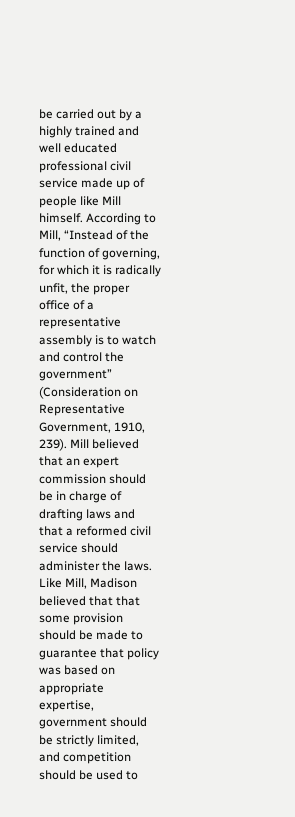be carried out by a highly trained and well educated professional civil service made up of people like Mill himself. According to Mill, “Instead of the function of governing, for which it is radically unfit, the proper office of a representative assembly is to watch and control the government” (Consideration on Representative Government, 1910, 239). Mill believed that an expert commission should be in charge of drafting laws and that a reformed civil service should administer the laws.
Like Mill, Madison believed that that some provision should be made to guarantee that policy was based on appropriate expertise, government should be strictly limited, and competition should be used to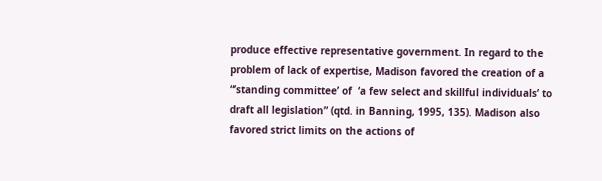produce effective representative government. In regard to the problem of lack of expertise, Madison favored the creation of a “’standing committee’ of  ‘a few select and skillful individuals’ to draft all legislation” (qtd. in Banning, 1995, 135). Madison also favored strict limits on the actions of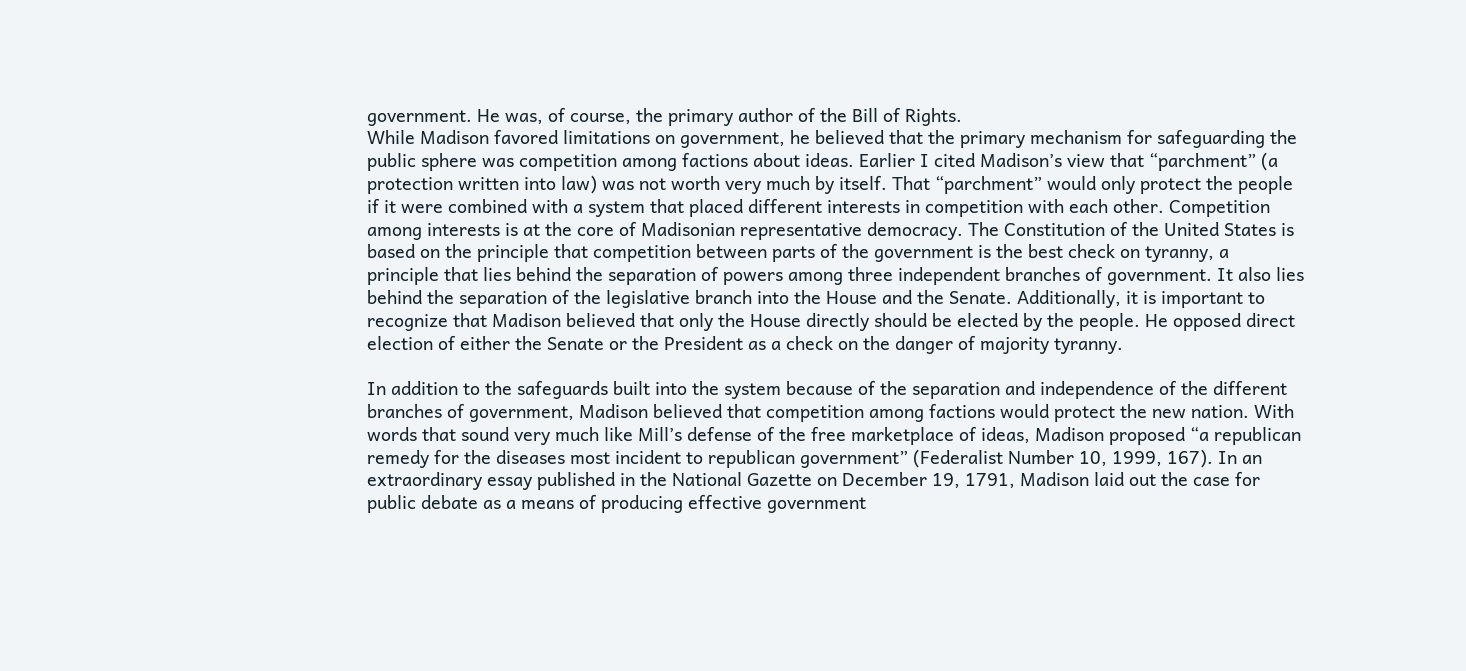government. He was, of course, the primary author of the Bill of Rights.
While Madison favored limitations on government, he believed that the primary mechanism for safeguarding the public sphere was competition among factions about ideas. Earlier I cited Madison’s view that “parchment” (a protection written into law) was not worth very much by itself. That “parchment” would only protect the people if it were combined with a system that placed different interests in competition with each other. Competition among interests is at the core of Madisonian representative democracy. The Constitution of the United States is based on the principle that competition between parts of the government is the best check on tyranny, a principle that lies behind the separation of powers among three independent branches of government. It also lies behind the separation of the legislative branch into the House and the Senate. Additionally, it is important to recognize that Madison believed that only the House directly should be elected by the people. He opposed direct election of either the Senate or the President as a check on the danger of majority tyranny.

In addition to the safeguards built into the system because of the separation and independence of the different branches of government, Madison believed that competition among factions would protect the new nation. With words that sound very much like Mill’s defense of the free marketplace of ideas, Madison proposed “a republican remedy for the diseases most incident to republican government” (Federalist Number 10, 1999, 167). In an extraordinary essay published in the National Gazette on December 19, 1791, Madison laid out the case for public debate as a means of producing effective government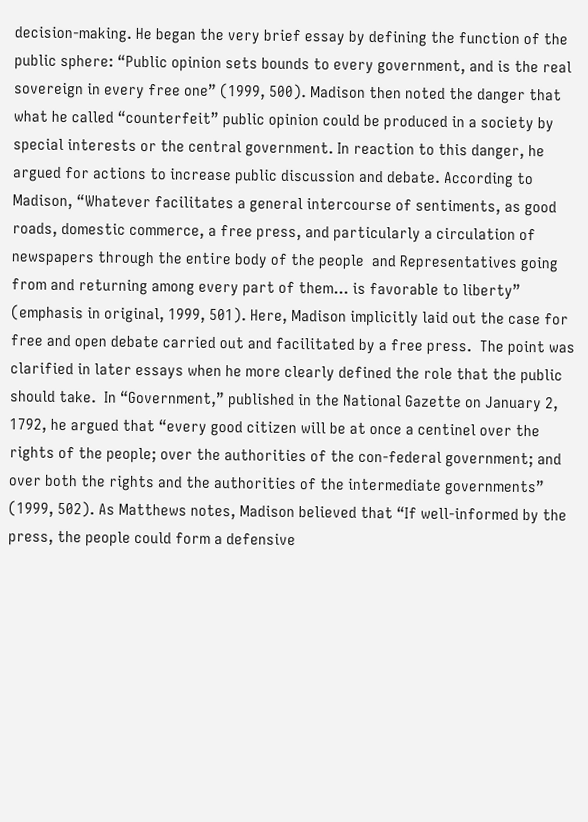decision-making. He began the very brief essay by defining the function of the public sphere: “Public opinion sets bounds to every government, and is the real sovereign in every free one” (1999, 500). Madison then noted the danger that what he called “counterfeit” public opinion could be produced in a society by special interests or the central government. In reaction to this danger, he argued for actions to increase public discussion and debate. According to Madison, “Whatever facilitates a general intercourse of sentiments, as good roads, domestic commerce, a free press, and particularly a circulation of newspapers through the entire body of the people  and Representatives going from and returning among every part of them... is favorable to liberty” (emphasis in original, 1999, 501). Here, Madison implicitly laid out the case for free and open debate carried out and facilitated by a free press.  The point was clarified in later essays when he more clearly defined the role that the public should take.  In “Government,” published in the National Gazette on January 2, 1792, he argued that “every good citizen will be at once a centinel over the rights of the people; over the authorities of the con-federal government; and over both the rights and the authorities of the intermediate governments” (1999, 502). As Matthews notes, Madison believed that “If well-informed by the press, the people could form a defensive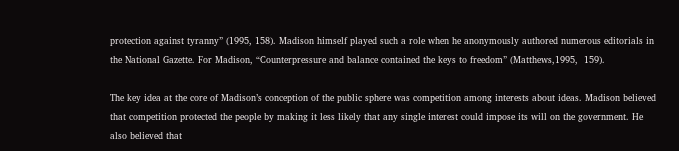protection against tyranny” (1995, 158). Madison himself played such a role when he anonymously authored numerous editorials in the National Gazette. For Madison, “Counterpressure and balance contained the keys to freedom” (Matthews,1995,  159).

The key idea at the core of Madison’s conception of the public sphere was competition among interests about ideas. Madison believed that competition protected the people by making it less likely that any single interest could impose its will on the government. He also believed that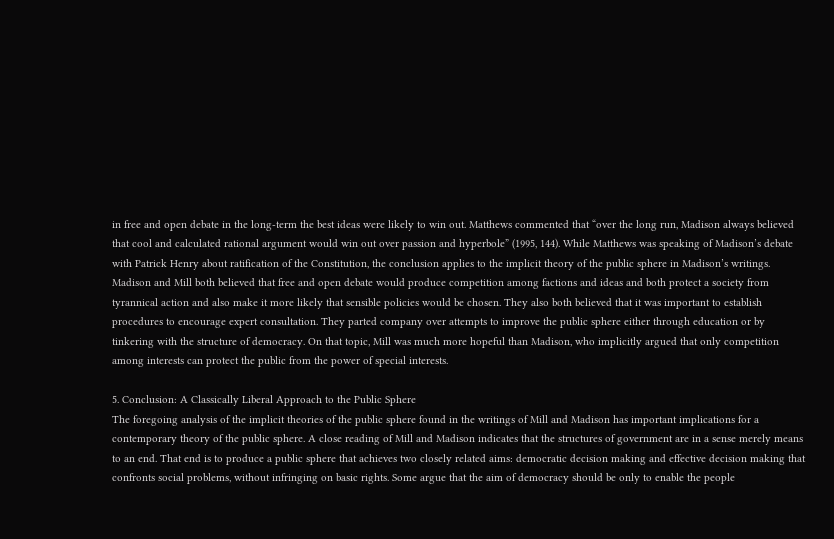in free and open debate in the long-term the best ideas were likely to win out. Matthews commented that “over the long run, Madison always believed that cool and calculated rational argument would win out over passion and hyperbole” (1995, 144). While Matthews was speaking of Madison’s debate with Patrick Henry about ratification of the Constitution, the conclusion applies to the implicit theory of the public sphere in Madison’s writings.
Madison and Mill both believed that free and open debate would produce competition among factions and ideas and both protect a society from tyrannical action and also make it more likely that sensible policies would be chosen. They also both believed that it was important to establish procedures to encourage expert consultation. They parted company over attempts to improve the public sphere either through education or by tinkering with the structure of democracy. On that topic, Mill was much more hopeful than Madison, who implicitly argued that only competition among interests can protect the public from the power of special interests.

5. Conclusion: A Classically Liberal Approach to the Public Sphere
The foregoing analysis of the implicit theories of the public sphere found in the writings of Mill and Madison has important implications for a contemporary theory of the public sphere. A close reading of Mill and Madison indicates that the structures of government are in a sense merely means to an end. That end is to produce a public sphere that achieves two closely related aims: democratic decision making and effective decision making that confronts social problems, without infringing on basic rights. Some argue that the aim of democracy should be only to enable the people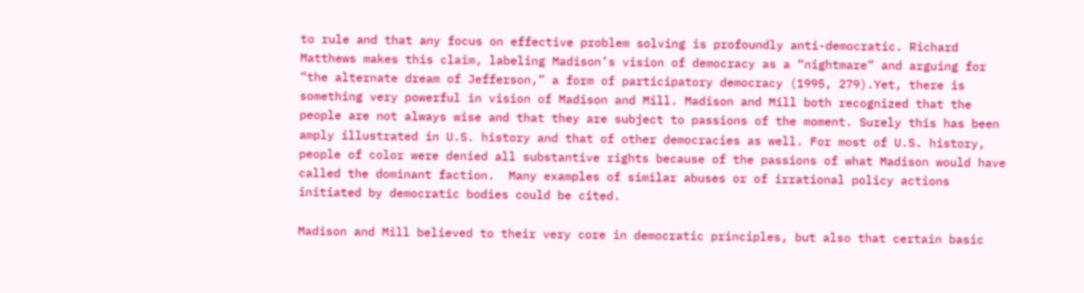to rule and that any focus on effective problem solving is profoundly anti-democratic. Richard Matthews makes this claim, labeling Madison’s vision of democracy as a “nightmare” and arguing for “the alternate dream of Jefferson,” a form of participatory democracy (1995, 279).Yet, there is something very powerful in vision of Madison and Mill. Madison and Mill both recognized that the people are not always wise and that they are subject to passions of the moment. Surely this has been amply illustrated in U.S. history and that of other democracies as well. For most of U.S. history, people of color were denied all substantive rights because of the passions of what Madison would have called the dominant faction.  Many examples of similar abuses or of irrational policy actions initiated by democratic bodies could be cited.

Madison and Mill believed to their very core in democratic principles, but also that certain basic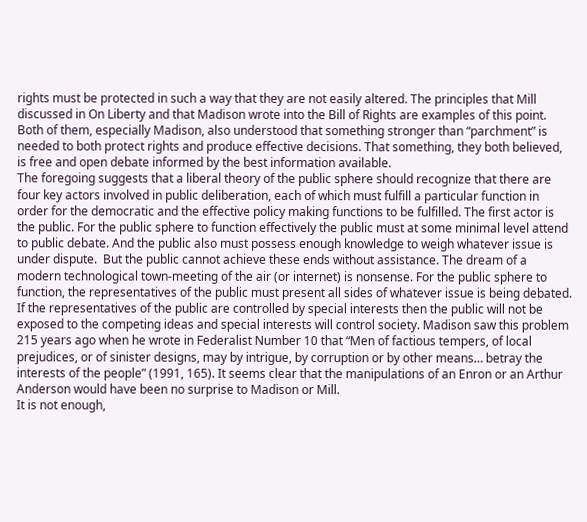rights must be protected in such a way that they are not easily altered. The principles that Mill discussed in On Liberty and that Madison wrote into the Bill of Rights are examples of this point. Both of them, especially Madison, also understood that something stronger than “parchment” is needed to both protect rights and produce effective decisions. That something, they both believed, is free and open debate informed by the best information available.
The foregoing suggests that a liberal theory of the public sphere should recognize that there are four key actors involved in public deliberation, each of which must fulfill a particular function in order for the democratic and the effective policy making functions to be fulfilled. The first actor is the public. For the public sphere to function effectively the public must at some minimal level attend to public debate. And the public also must possess enough knowledge to weigh whatever issue is under dispute.  But the public cannot achieve these ends without assistance. The dream of a modern technological town-meeting of the air (or internet) is nonsense. For the public sphere to function, the representatives of the public must present all sides of whatever issue is being debated. If the representatives of the public are controlled by special interests then the public will not be exposed to the competing ideas and special interests will control society. Madison saw this problem 215 years ago when he wrote in Federalist Number 10 that “Men of factious tempers, of local prejudices, or of sinister designs, may by intrigue, by corruption or by other means… betray the interests of the people” (1991, 165). It seems clear that the manipulations of an Enron or an Arthur Anderson would have been no surprise to Madison or Mill.
It is not enough,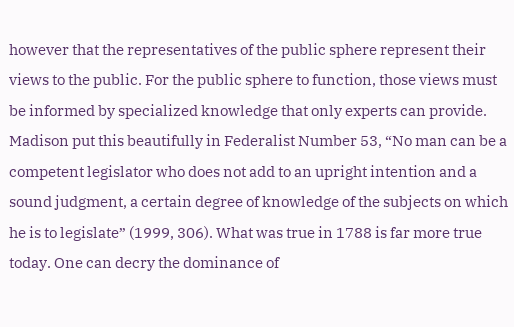however that the representatives of the public sphere represent their views to the public. For the public sphere to function, those views must be informed by specialized knowledge that only experts can provide. Madison put this beautifully in Federalist Number 53, “No man can be a competent legislator who does not add to an upright intention and a sound judgment, a certain degree of knowledge of the subjects on which he is to legislate” (1999, 306). What was true in 1788 is far more true today. One can decry the dominance of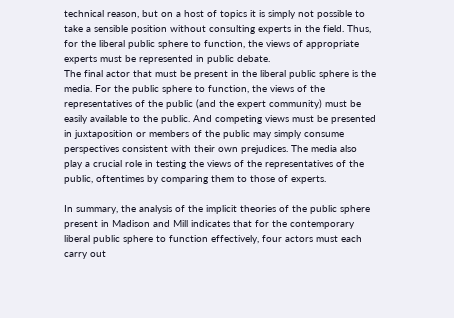technical reason, but on a host of topics it is simply not possible to take a sensible position without consulting experts in the field. Thus, for the liberal public sphere to function, the views of appropriate experts must be represented in public debate.
The final actor that must be present in the liberal public sphere is the media. For the public sphere to function, the views of the representatives of the public (and the expert community) must be easily available to the public. And competing views must be presented in juxtaposition or members of the public may simply consume perspectives consistent with their own prejudices. The media also play a crucial role in testing the views of the representatives of the public, oftentimes by comparing them to those of experts.

In summary, the analysis of the implicit theories of the public sphere present in Madison and Mill indicates that for the contemporary liberal public sphere to function effectively, four actors must each carry out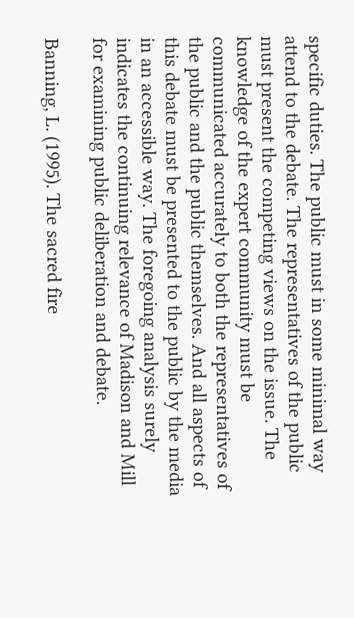specific duties. The public must in some minimal way attend to the debate. The representatives of the public must present the competing views on the issue. The knowledge of the expert community must be communicated accurately to both the representatives of the public and the public themselves. And all aspects of this debate must be presented to the public by the media in an accessible way. The foregoing analysis surely indicates the continuing relevance of Madison and Mill for examining public deliberation and debate.

Banning, L. (1995). The sacred fire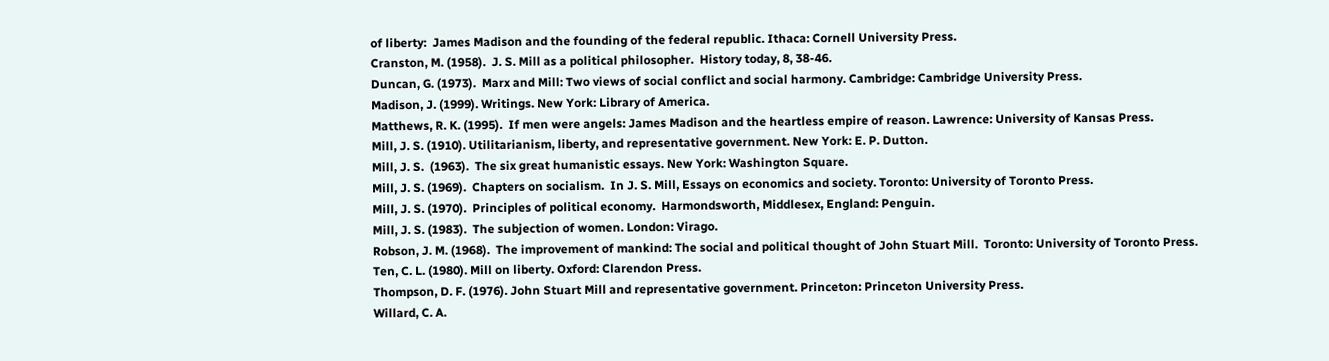of liberty:  James Madison and the founding of the federal republic. Ithaca: Cornell University Press.
Cranston, M. (1958).  J. S. Mill as a political philosopher.  History today, 8, 38-46.
Duncan, G. (1973).  Marx and Mill: Two views of social conflict and social harmony. Cambridge: Cambridge University Press.
Madison, J. (1999). Writings. New York: Library of America.
Matthews, R. K. (1995).  If men were angels: James Madison and the heartless empire of reason. Lawrence: University of Kansas Press.
Mill, J. S. (1910). Utilitarianism, liberty, and representative government. New York: E. P. Dutton.
Mill, J. S.  (1963).  The six great humanistic essays. New York: Washington Square.
Mill, J. S. (1969).  Chapters on socialism.  In J. S. Mill, Essays on economics and society. Toronto: University of Toronto Press.
Mill, J. S. (1970).  Principles of political economy.  Harmondsworth, Middlesex, England: Penguin.
Mill, J. S. (1983).  The subjection of women. London: Virago.
Robson, J. M. (1968).  The improvement of mankind: The social and political thought of John Stuart Mill.  Toronto: University of Toronto Press.
Ten, C. L. (1980). Mill on liberty. Oxford: Clarendon Press.
Thompson, D. F. (1976). John Stuart Mill and representative government. Princeton: Princeton University Press.
Willard, C. A.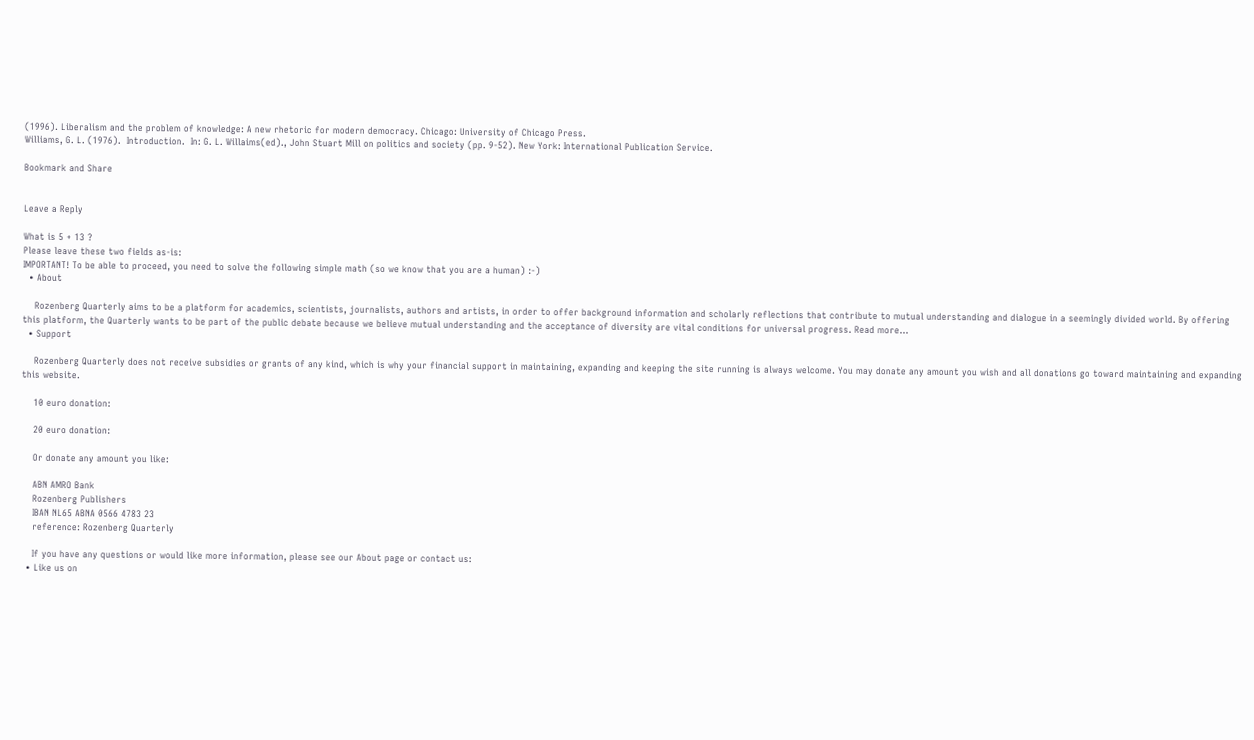(1996). Liberalism and the problem of knowledge: A new rhetoric for modern democracy. Chicago: University of Chicago Press.
Williams, G. L. (1976).  Introduction.  In: G. L. Willaims(ed)., John Stuart Mill on politics and society (pp. 9-52). New York: International Publication Service.

Bookmark and Share


Leave a Reply

What is 5 + 13 ?
Please leave these two fields as-is:
IMPORTANT! To be able to proceed, you need to solve the following simple math (so we know that you are a human) :-)
  • About

    Rozenberg Quarterly aims to be a platform for academics, scientists, journalists, authors and artists, in order to offer background information and scholarly reflections that contribute to mutual understanding and dialogue in a seemingly divided world. By offering this platform, the Quarterly wants to be part of the public debate because we believe mutual understanding and the acceptance of diversity are vital conditions for universal progress. Read more...
  • Support

    Rozenberg Quarterly does not receive subsidies or grants of any kind, which is why your financial support in maintaining, expanding and keeping the site running is always welcome. You may donate any amount you wish and all donations go toward maintaining and expanding this website.

    10 euro donation:

    20 euro donation:

    Or donate any amount you like:

    ABN AMRO Bank
    Rozenberg Publishers
    IBAN NL65 ABNA 0566 4783 23
    reference: Rozenberg Quarterly

    If you have any questions or would like more information, please see our About page or contact us:
  • Like us on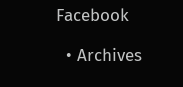Facebook

  • Archives